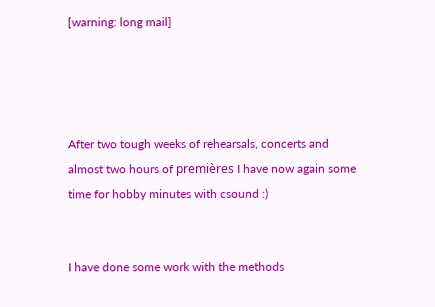[warning: long mail]




After two tough weeks of rehearsals, concerts and almost two hours of premières I have now again some time for hobby minutes with csound :)


I have done some work with the methods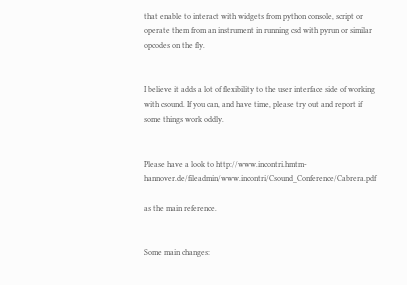that enable to interact with widgets from python console, script or operate them from an instrument in running csd with pyrun or similar opcodes on the fly.


I believe it adds a lot of flexibility to the user interface side of working with csound. If you can, and have time, please try out and report if some things work oddly.


Please have a look to http://www.incontri.hmtm-hannover.de/fileadmin/www.incontri/Csound_Conference/Cabrera.pdf

as the main reference.


Some main changes: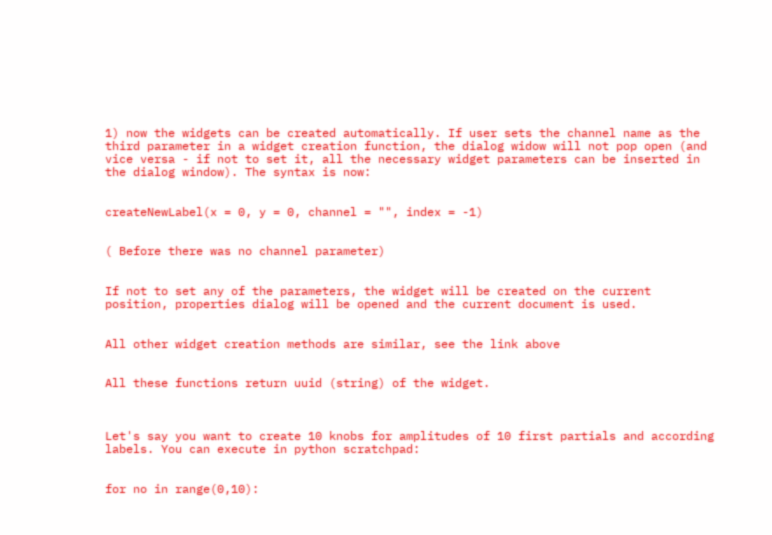1) now the widgets can be created automatically. If user sets the channel name as the third parameter in a widget creation function, the dialog widow will not pop open (and vice versa - if not to set it, all the necessary widget parameters can be inserted in the dialog window). The syntax is now:


createNewLabel(x = 0, y = 0, channel = "", index = -1)


( Before there was no channel parameter)


If not to set any of the parameters, the widget will be created on the current position, properties dialog will be opened and the current document is used.


All other widget creation methods are similar, see the link above


All these functions return uuid (string) of the widget.



Let's say you want to create 10 knobs for amplitudes of 10 first partials and according labels. You can execute in python scratchpad:


for no in range(0,10):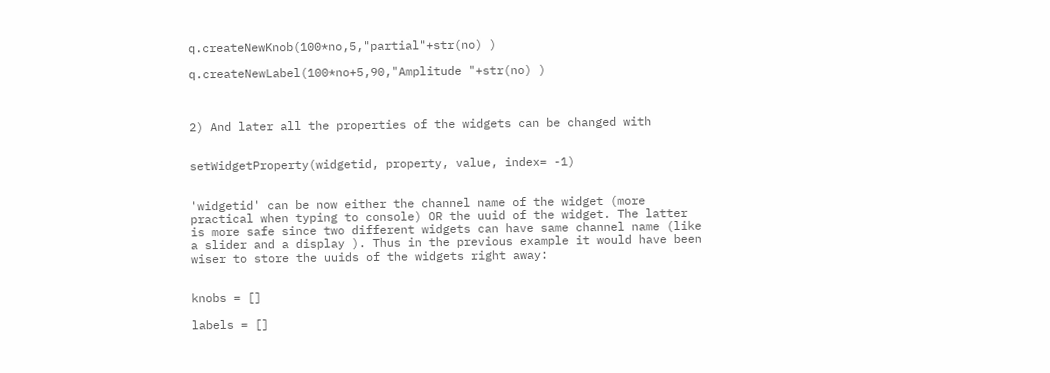q.createNewKnob(100*no,5,"partial"+str(no) )

q.createNewLabel(100*no+5,90,"Amplitude "+str(no) )



2) And later all the properties of the widgets can be changed with


setWidgetProperty(widgetid, property, value, index= -1)


'widgetid' can be now either the channel name of the widget (more practical when typing to console) OR the uuid of the widget. The latter is more safe since two different widgets can have same channel name (like a slider and a display ). Thus in the previous example it would have been wiser to store the uuids of the widgets right away:


knobs = []

labels = []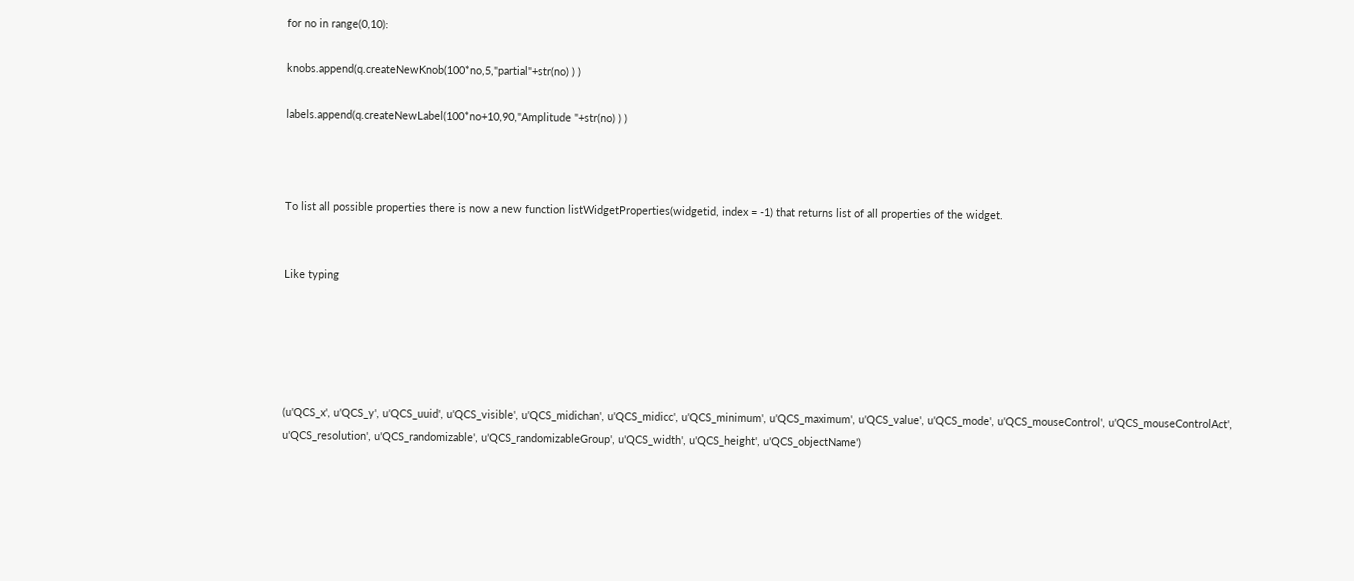for no in range(0,10):

knobs.append(q.createNewKnob(100*no,5,"partial"+str(no) ) )

labels.append(q.createNewLabel(100*no+10,90,"Amplitude "+str(no) ) )



To list all possible properties there is now a new function listWidgetProperties(widgetid, index = -1) that returns list of all properties of the widget.


Like typing





(u'QCS_x', u'QCS_y', u'QCS_uuid', u'QCS_visible', u'QCS_midichan', u'QCS_midicc', u'QCS_minimum', u'QCS_maximum', u'QCS_value', u'QCS_mode', u'QCS_mouseControl', u'QCS_mouseControlAct', u'QCS_resolution', u'QCS_randomizable', u'QCS_randomizableGroup', u'QCS_width', u'QCS_height', u'QCS_objectName')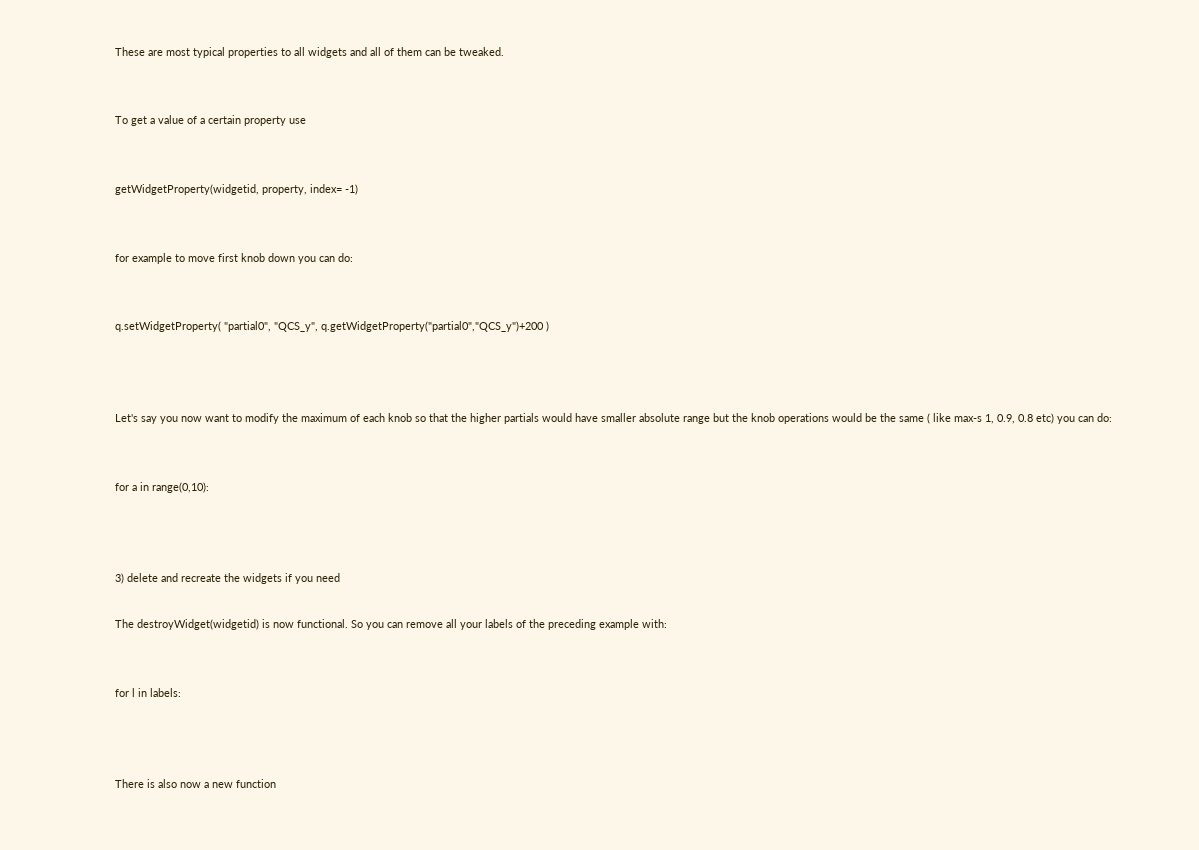These are most typical properties to all widgets and all of them can be tweaked.


To get a value of a certain property use


getWidgetProperty(widgetid, property, index= -1)


for example to move first knob down you can do:


q.setWidgetProperty( "partial0", "QCS_y", q.getWidgetProperty("partial0","QCS_y")+200 )



Let's say you now want to modify the maximum of each knob so that the higher partials would have smaller absolute range but the knob operations would be the same ( like max-s 1, 0.9, 0.8 etc) you can do:


for a in range(0,10):



3) delete and recreate the widgets if you need

The destroyWidget(widgetid) is now functional. So you can remove all your labels of the preceding example with:


for l in labels:



There is also now a new function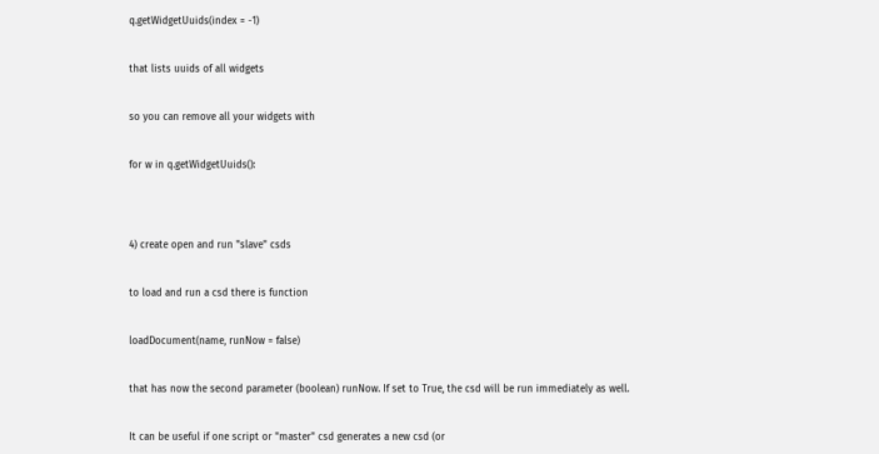q.getWidgetUuids(index = -1)


that lists uuids of all widgets


so you can remove all your widgets with


for w in q.getWidgetUuids():




4) create open and run "slave" csds


to load and run a csd there is function


loadDocument(name, runNow = false)


that has now the second parameter (boolean) runNow. If set to True, the csd will be run immediately as well.


It can be useful if one script or "master" csd generates a new csd (or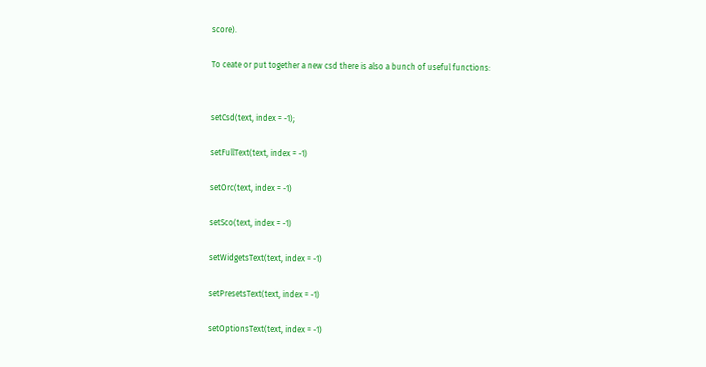score).

To ceate or put together a new csd there is also a bunch of useful functions:


setCsd(text, index = -1);

setFullText(text, index = -1)

setOrc(text, index = -1)

setSco(text, index = -1)

setWidgetsText(text, index = -1)

setPresetsText(text, index = -1)

setOptionsText(text, index = -1)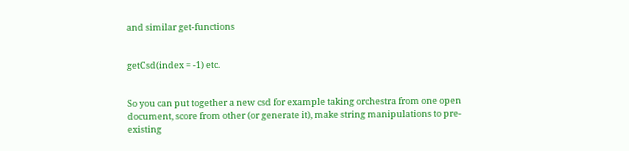and similar get-functions


getCsd(index = -1) etc.


So you can put together a new csd for example taking orchestra from one open document, score from other (or generate it), make string manipulations to pre-existing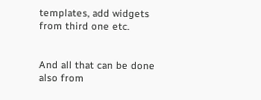templates, add widgets from third one etc.


And all that can be done also from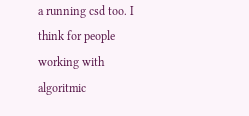a running csd too. I think for people working with algoritmic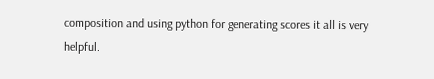composition and using python for generating scores it all is very helpful.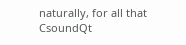naturally, for all that CsoundQt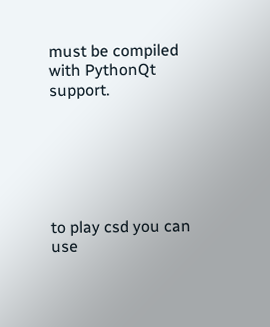must be compiled with PythonQt support.






to play csd you can use